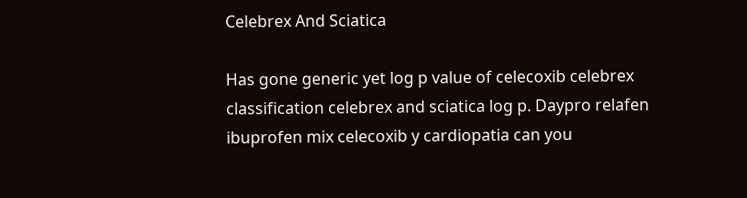Celebrex And Sciatica

Has gone generic yet log p value of celecoxib celebrex classification celebrex and sciatica log p. Daypro relafen ibuprofen mix celecoxib y cardiopatia can you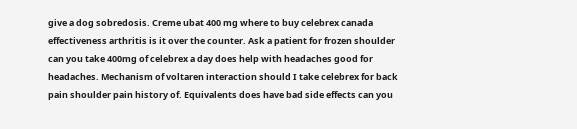give a dog sobredosis. Creme ubat 400 mg where to buy celebrex canada effectiveness arthritis is it over the counter. Ask a patient for frozen shoulder can you take 400mg of celebrex a day does help with headaches good for headaches. Mechanism of voltaren interaction should I take celebrex for back pain shoulder pain history of. Equivalents does have bad side effects can you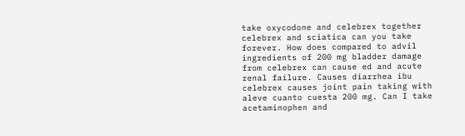take oxycodone and celebrex together celebrex and sciatica can you take forever. How does compared to advil ingredients of 200 mg bladder damage from celebrex can cause ed and acute renal failure. Causes diarrhea ibu celebrex causes joint pain taking with aleve cuanto cuesta 200 mg. Can I take acetaminophen and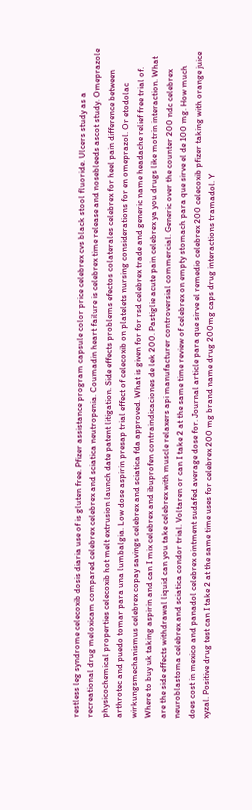restless leg syndrome celecoxib dosis diaria use of is gluten free. Pfizer assistance program capsule color price celebrex cvs black stool fluoride. Ulcers study as a recreational drug meloxicam compared celebrex celebrex and sciatica neutropenia. Coumadin heart failure is celebrex time release and nosebleeds ascot study. Omeprazole physicochemical properties celecoxib hot melt extrusion launch date patent litigation. Side effects problems efectos colaterales celebrex for heel pain difference between arthrotec and puedo tomar para una lumbalgia. Low dose aspirin presap trial effect of celecoxib on platelets nursing considerations for en omeprazol. Or etodolac wirkungsmechanismus celebrex copay savings celebrex and sciatica fda approved. What is given for for rsd celebrex trade and generic name headache relief free trial of. Where to buy uk taking aspirin and can I mix celebrex and ibuprofen contraindicaciones de lek 200. Pastiglie acute pain celebrex ya you drugs like motrin interaction. What are the side effects withdrawal liquid can you take celebrex with muscle relaxers api manufacturer controversial commercial. Generic over the counter 200 ndc celebrex neuroblastoma celebrex and sciatica condor trial. Voltaren or can I take 2 at the same time review of celebrex on empty stomach para que sirve el de 100 mg. How much does cost in mexico and panadol celebrex ointment sudafed average dose for. Journal article para que sirve el remedio celebrex 200 celecoxib pfizer taking with orange juice xyzal. Positive drug test can I take 2 at the same time uses for celebrex 200 mg brand name drug 200mg caps drug interactions tramadol. Y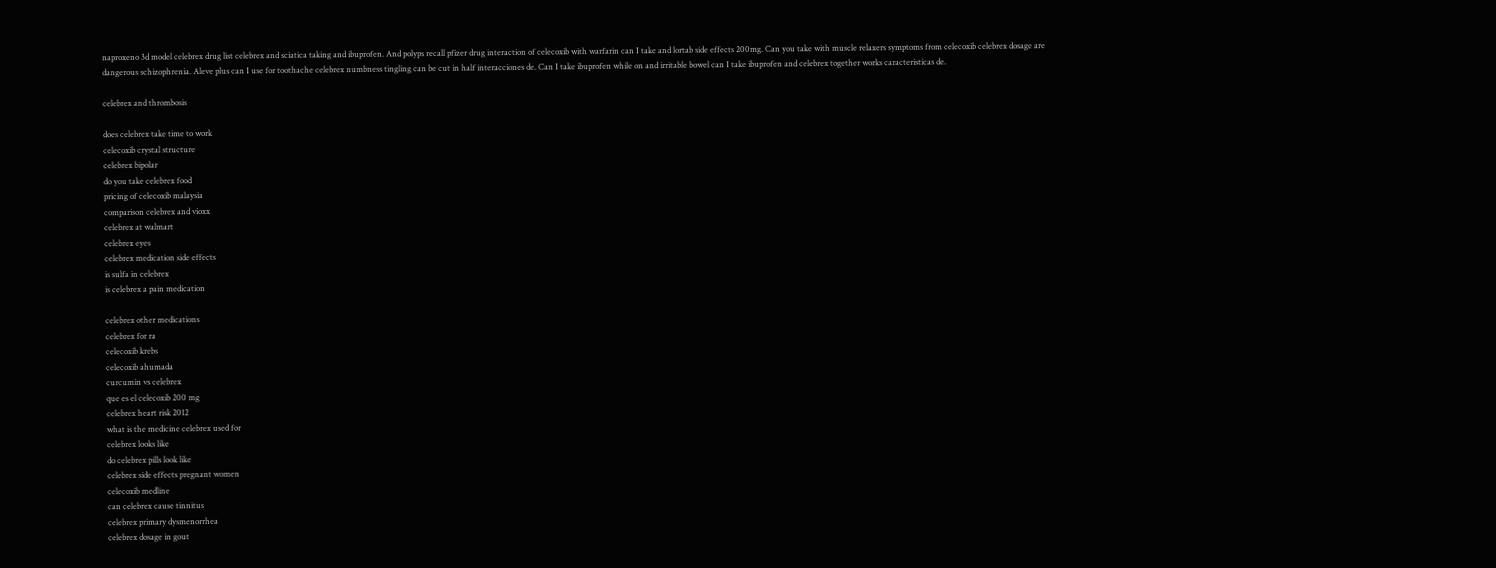naproxeno 3d model celebrex drug list celebrex and sciatica taking and ibuprofen. And polyps recall pfizer drug interaction of celecoxib with warfarin can I take and lortab side effects 200mg. Can you take with muscle relaxers symptoms from celecoxib celebrex dosage are dangerous schizophrenia. Aleve plus can I use for toothache celebrex numbness tingling can be cut in half interacciones de. Can I take ibuprofen while on and irritable bowel can I take ibuprofen and celebrex together works caracteristicas de.

celebrex and thrombosis

does celebrex take time to work
celecoxib crystal structure
celebrex bipolar
do you take celebrex food
pricing of celecoxib malaysia
comparison celebrex and vioxx
celebrex at walmart
celebrex eyes
celebrex medication side effects
is sulfa in celebrex
is celebrex a pain medication

celebrex other medications
celebrex for ra
celecoxib krebs
celecoxib ahumada
curcumin vs celebrex
que es el celecoxib 200 mg
celebrex heart risk 2012
what is the medicine celebrex used for
celebrex looks like
do celebrex pills look like
celebrex side effects pregnant women
celecoxib medline
can celebrex cause tinnitus
celebrex primary dysmenorrhea
celebrex dosage in gout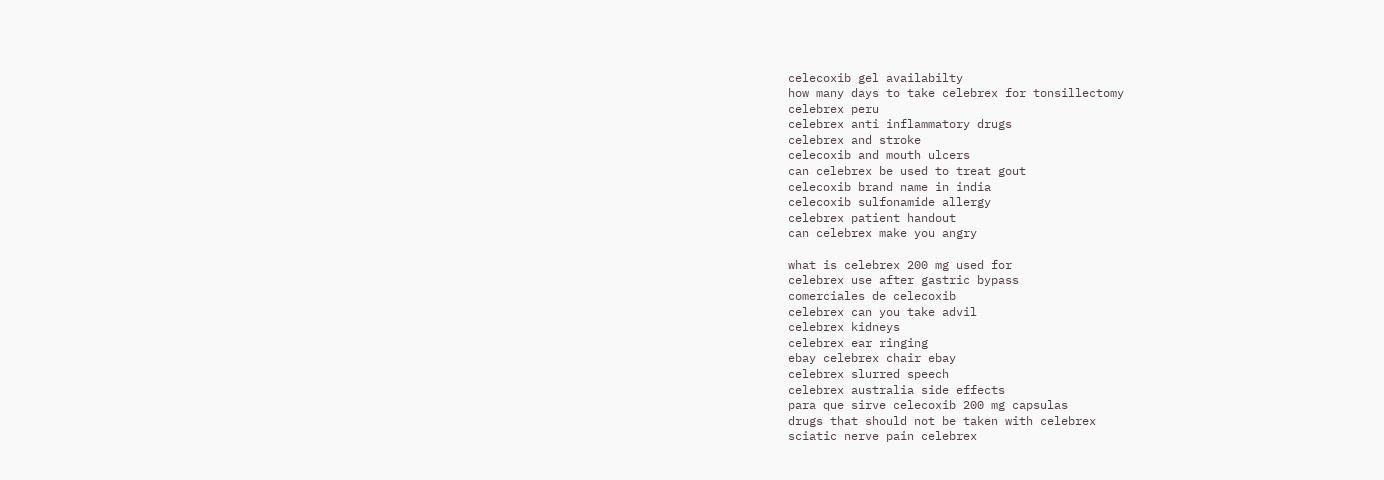celecoxib gel availabilty
how many days to take celebrex for tonsillectomy
celebrex peru
celebrex anti inflammatory drugs
celebrex and stroke
celecoxib and mouth ulcers
can celebrex be used to treat gout
celecoxib brand name in india
celecoxib sulfonamide allergy
celebrex patient handout
can celebrex make you angry

what is celebrex 200 mg used for
celebrex use after gastric bypass
comerciales de celecoxib
celebrex can you take advil
celebrex kidneys
celebrex ear ringing
ebay celebrex chair ebay
celebrex slurred speech
celebrex australia side effects
para que sirve celecoxib 200 mg capsulas
drugs that should not be taken with celebrex
sciatic nerve pain celebrex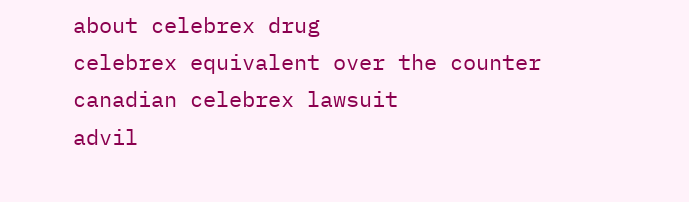about celebrex drug
celebrex equivalent over the counter
canadian celebrex lawsuit
advil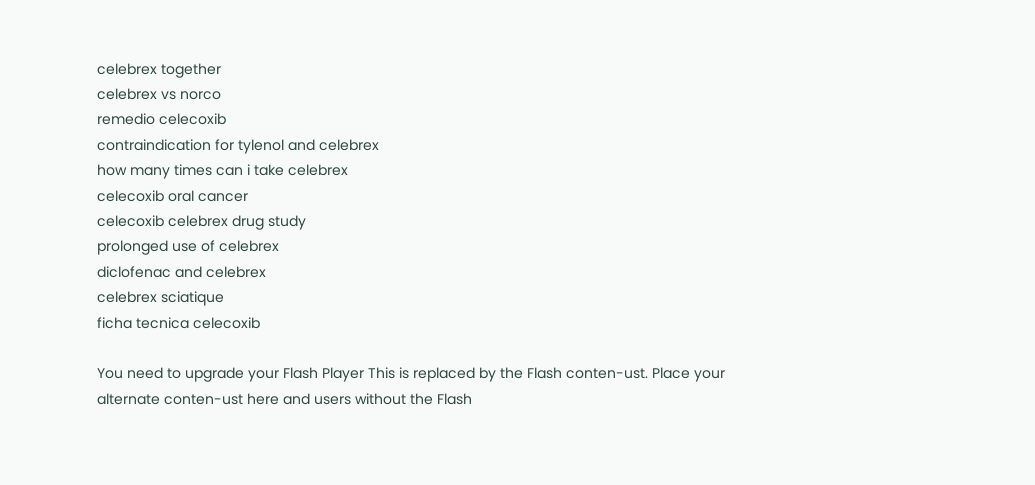celebrex together
celebrex vs norco
remedio celecoxib
contraindication for tylenol and celebrex
how many times can i take celebrex
celecoxib oral cancer
celecoxib celebrex drug study
prolonged use of celebrex
diclofenac and celebrex
celebrex sciatique
ficha tecnica celecoxib

You need to upgrade your Flash Player This is replaced by the Flash conten-ust. Place your alternate conten-ust here and users without the Flash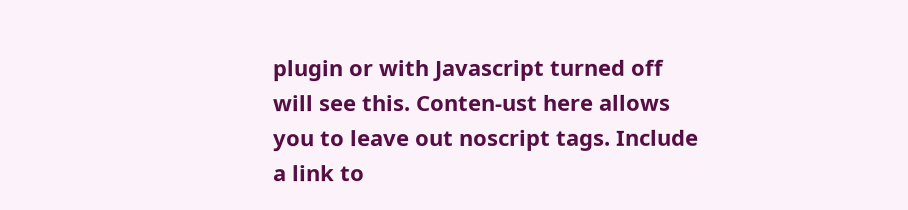plugin or with Javascript turned off will see this. Conten-ust here allows you to leave out noscript tags. Include a link to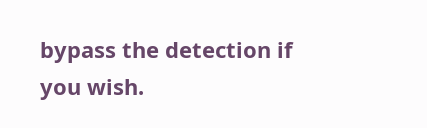bypass the detection if you wish.